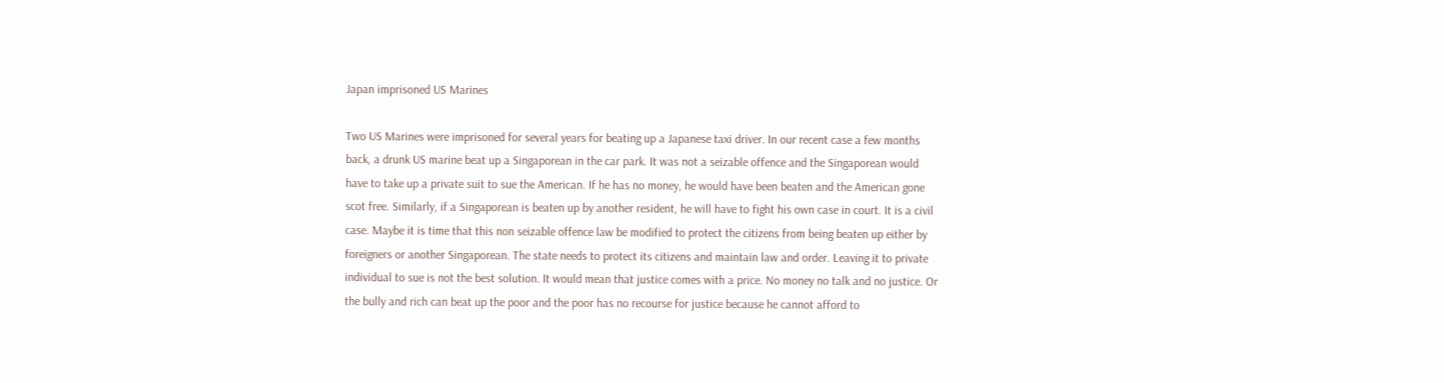Japan imprisoned US Marines

Two US Marines were imprisoned for several years for beating up a Japanese taxi driver. In our recent case a few months back, a drunk US marine beat up a Singaporean in the car park. It was not a seizable offence and the Singaporean would have to take up a private suit to sue the American. If he has no money, he would have been beaten and the American gone scot free. Similarly, if a Singaporean is beaten up by another resident, he will have to fight his own case in court. It is a civil case. Maybe it is time that this non seizable offence law be modified to protect the citizens from being beaten up either by foreigners or another Singaporean. The state needs to protect its citizens and maintain law and order. Leaving it to private individual to sue is not the best solution. It would mean that justice comes with a price. No money no talk and no justice. Or the bully and rich can beat up the poor and the poor has no recourse for justice because he cannot afford to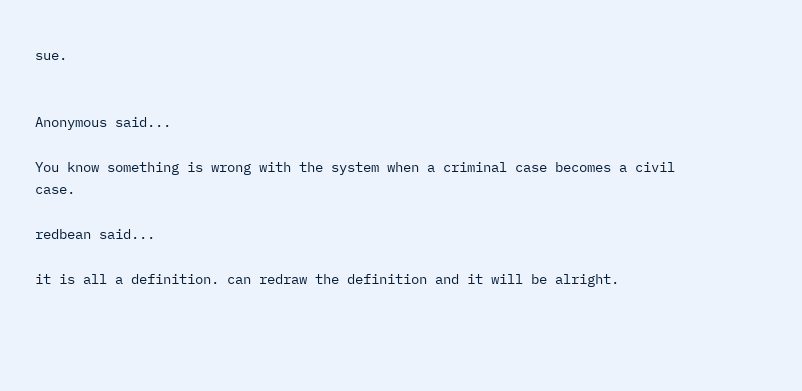sue.


Anonymous said...

You know something is wrong with the system when a criminal case becomes a civil case.

redbean said...

it is all a definition. can redraw the definition and it will be alright.